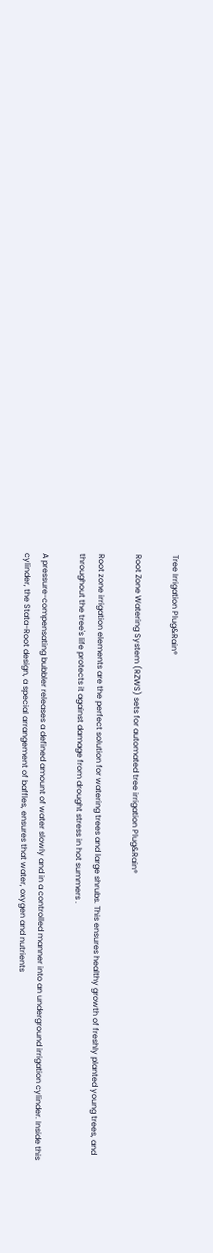Tree Irrigation Plug&Rain®

Root Zone Watering System (RZWS) sets for automated tree irrigation Plug&Rain®

Root zone irrigation elements are the perfect solution for watering trees and large shrubs. This ensures healthy growth of freshly planted young trees, and throughout the tree's life protects it against damage from drought stress in hot summers .

A pressure-compensating bubbler releases a defined amount of water slowly and in a controlled manner into an underground irrigation cylinder. Inside this cylinder, the Stata-Root design, a special arrangement of baffles, ensures that water, oxygen and nutrients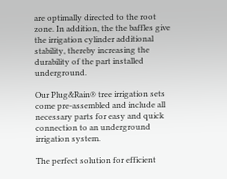are optimally directed to the root zone. In addition, the the baffles give the irrigation cylinder additional stability, thereby increasing the durability of the part installed underground.

Our Plug&Rain® tree irrigation sets come pre-assembled and include all necessary parts for easy and quick connection to an underground irrigation system.

The perfect solution for efficient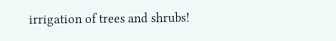irrigation of trees and shrubs!